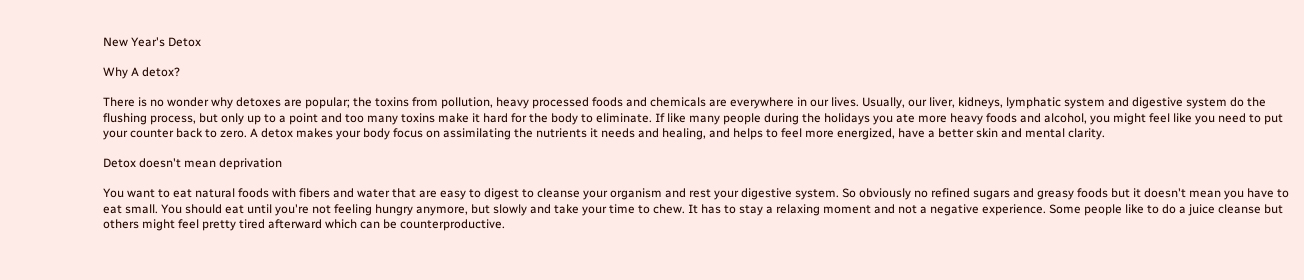New Year's Detox

Why A detox?

There is no wonder why detoxes are popular; the toxins from pollution, heavy processed foods and chemicals are everywhere in our lives. Usually, our liver, kidneys, lymphatic system and digestive system do the flushing process, but only up to a point and too many toxins make it hard for the body to eliminate. If like many people during the holidays you ate more heavy foods and alcohol, you might feel like you need to put your counter back to zero. A detox makes your body focus on assimilating the nutrients it needs and healing, and helps to feel more energized, have a better skin and mental clarity.

Detox doesn't mean deprivation

You want to eat natural foods with fibers and water that are easy to digest to cleanse your organism and rest your digestive system. So obviously no refined sugars and greasy foods but it doesn't mean you have to eat small. You should eat until you're not feeling hungry anymore, but slowly and take your time to chew. It has to stay a relaxing moment and not a negative experience. Some people like to do a juice cleanse but others might feel pretty tired afterward which can be counterproductive.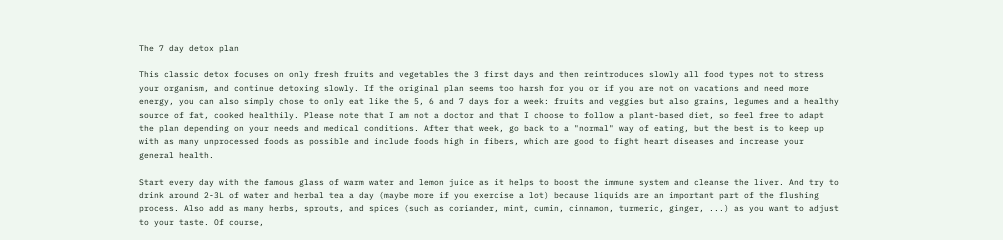The 7 day detox plan

This classic detox focuses on only fresh fruits and vegetables the 3 first days and then reintroduces slowly all food types not to stress your organism, and continue detoxing slowly. If the original plan seems too harsh for you or if you are not on vacations and need more energy, you can also simply chose to only eat like the 5, 6 and 7 days for a week: fruits and veggies but also grains, legumes and a healthy source of fat, cooked healthily. Please note that I am not a doctor and that I choose to follow a plant-based diet, so feel free to adapt the plan depending on your needs and medical conditions. After that week, go back to a "normal" way of eating, but the best is to keep up with as many unprocessed foods as possible and include foods high in fibers, which are good to fight heart diseases and increase your general health.

Start every day with the famous glass of warm water and lemon juice as it helps to boost the immune system and cleanse the liver. And try to drink around 2-3L of water and herbal tea a day (maybe more if you exercise a lot) because liquids are an important part of the flushing process. Also add as many herbs, sprouts, and spices (such as coriander, mint, cumin, cinnamon, turmeric, ginger, ...) as you want to adjust to your taste. Of course,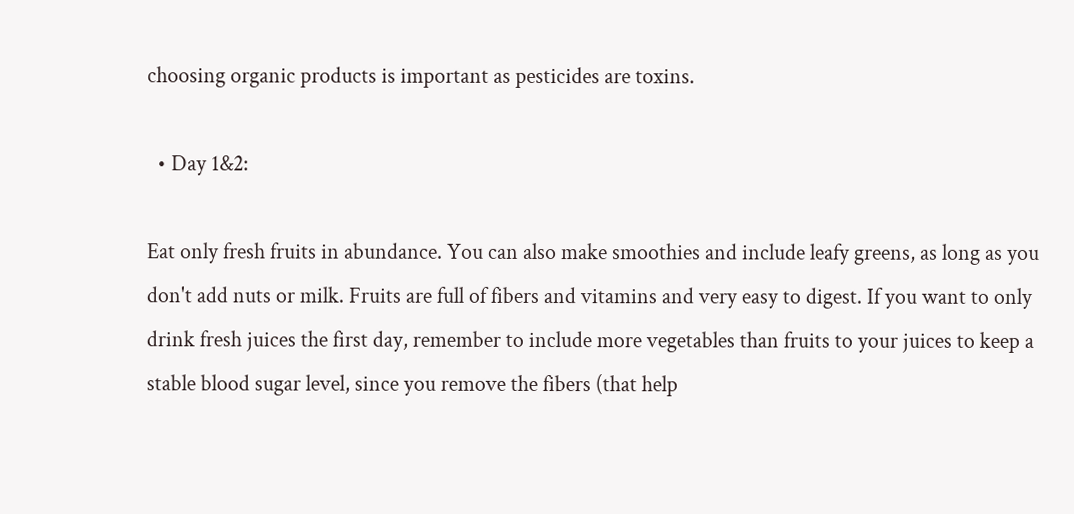choosing organic products is important as pesticides are toxins.

  • Day 1&2:

Eat only fresh fruits in abundance. You can also make smoothies and include leafy greens, as long as you don't add nuts or milk. Fruits are full of fibers and vitamins and very easy to digest. If you want to only drink fresh juices the first day, remember to include more vegetables than fruits to your juices to keep a stable blood sugar level, since you remove the fibers (that help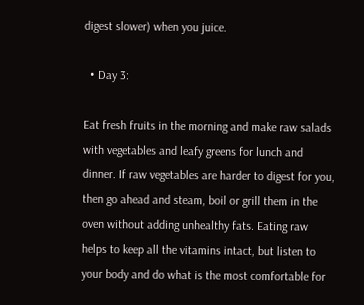digest slower) when you juice.

  • Day 3:

Eat fresh fruits in the morning and make raw salads with vegetables and leafy greens for lunch and dinner. If raw vegetables are harder to digest for you, then go ahead and steam, boil or grill them in the oven without adding unhealthy fats. Eating raw helps to keep all the vitamins intact, but listen to your body and do what is the most comfortable for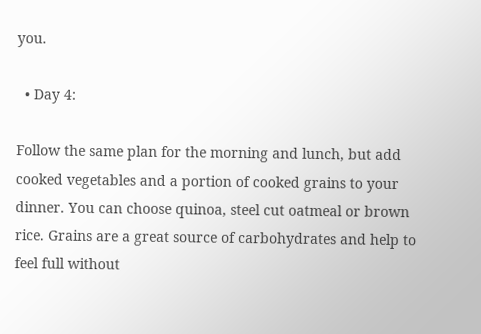you.

  • Day 4:

Follow the same plan for the morning and lunch, but add cooked vegetables and a portion of cooked grains to your dinner. You can choose quinoa, steel cut oatmeal or brown rice. Grains are a great source of carbohydrates and help to feel full without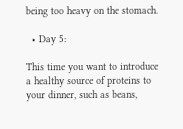being too heavy on the stomach.

  • Day 5:

This time you want to introduce a healthy source of proteins to your dinner, such as beans,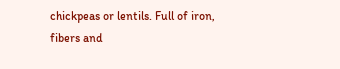chickpeas or lentils. Full of iron, fibers and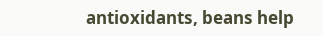antioxidants, beans help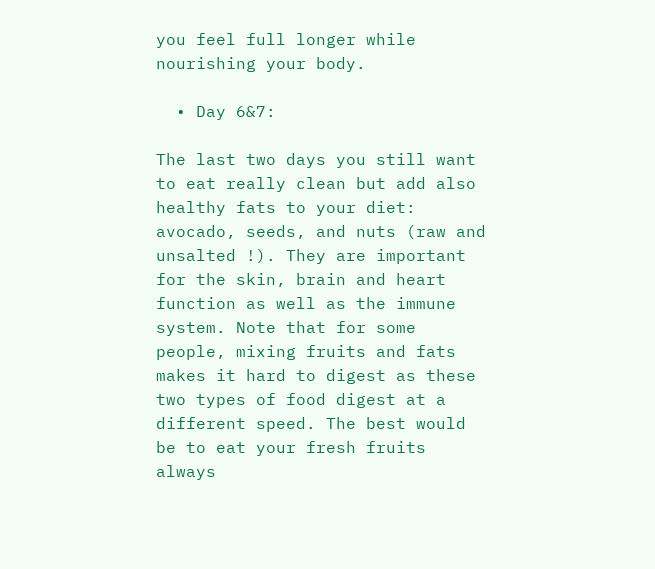you feel full longer while nourishing your body.

  • Day 6&7:

The last two days you still want to eat really clean but add also healthy fats to your diet: avocado, seeds, and nuts (raw and unsalted !). They are important for the skin, brain and heart function as well as the immune system. Note that for some people, mixing fruits and fats makes it hard to digest as these two types of food digest at a different speed. The best would be to eat your fresh fruits always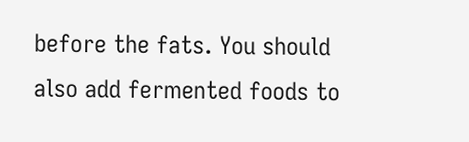before the fats. You should also add fermented foods to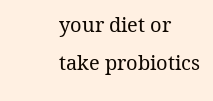your diet or take probiotics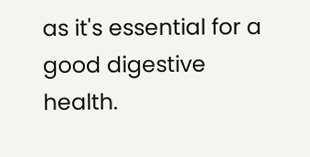as it's essential for a good digestive health.